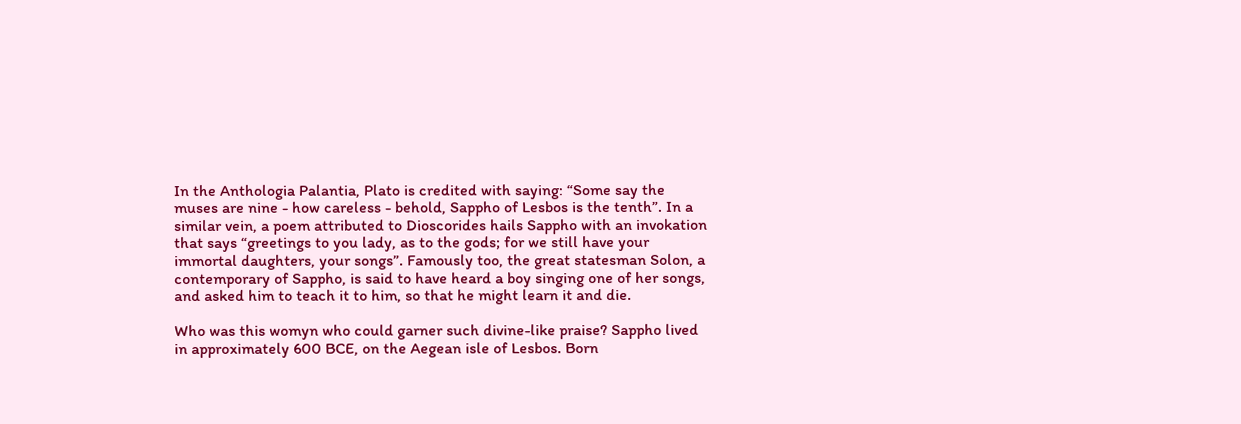In the Anthologia Palantia, Plato is credited with saying: “Some say the muses are nine - how careless - behold, Sappho of Lesbos is the tenth”. In a similar vein, a poem attributed to Dioscorides hails Sappho with an invokation that says “greetings to you lady, as to the gods; for we still have your immortal daughters, your songs”. Famously too, the great statesman Solon, a contemporary of Sappho, is said to have heard a boy singing one of her songs, and asked him to teach it to him, so that he might learn it and die.

Who was this womyn who could garner such divine-like praise? Sappho lived in approximately 600 BCE, on the Aegean isle of Lesbos. Born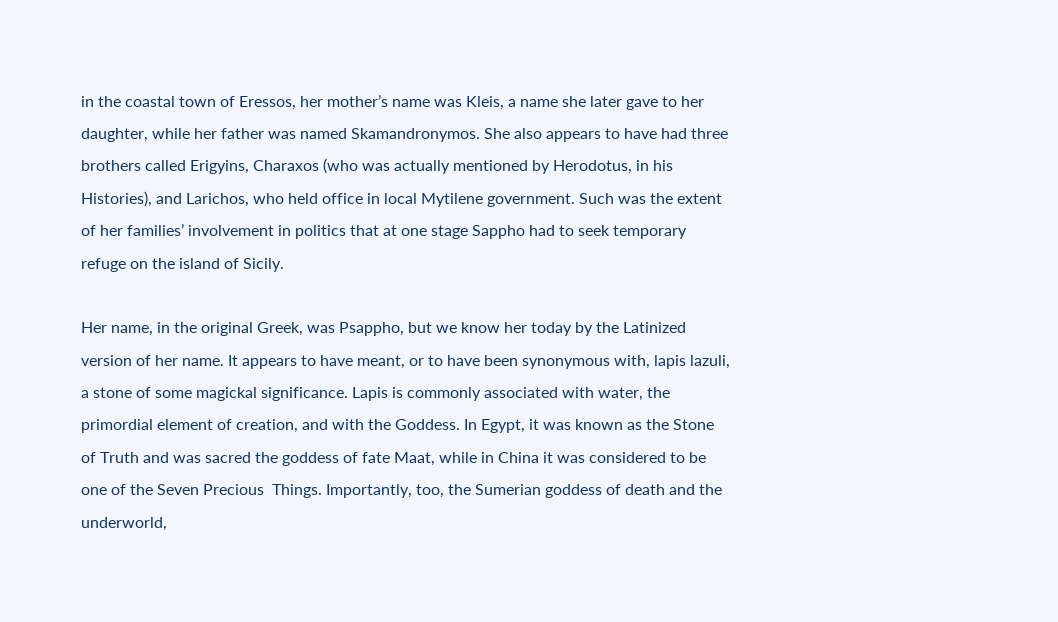in the coastal town of Eressos, her mother’s name was Kleis, a name she later gave to her daughter, while her father was named Skamandronymos. She also appears to have had three brothers called Erigyins, Charaxos (who was actually mentioned by Herodotus, in his Histories), and Larichos, who held office in local Mytilene government. Such was the extent of her families’ involvement in politics that at one stage Sappho had to seek temporary refuge on the island of Sicily.

Her name, in the original Greek, was Psappho, but we know her today by the Latinized version of her name. It appears to have meant, or to have been synonymous with, lapis lazuli, a stone of some magickal significance. Lapis is commonly associated with water, the primordial element of creation, and with the Goddess. In Egypt, it was known as the Stone of Truth and was sacred the goddess of fate Maat, while in China it was considered to be one of the Seven Precious  Things. Importantly, too, the Sumerian goddess of death and the underworld,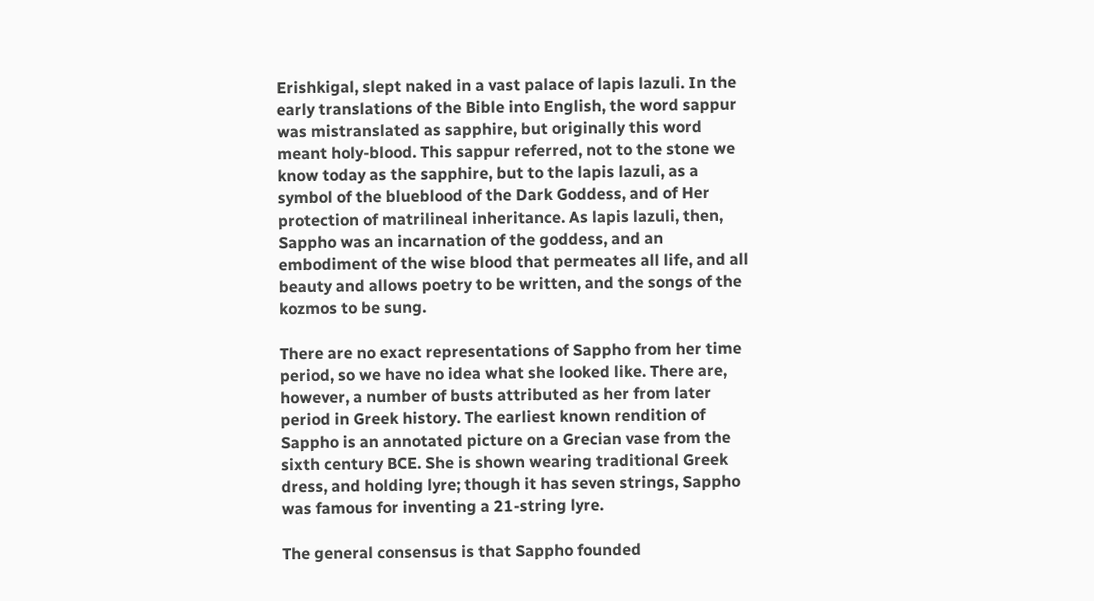Erishkigal, slept naked in a vast palace of lapis lazuli. In the early translations of the Bible into English, the word sappur was mistranslated as sapphire, but originally this word meant holy-blood. This sappur referred, not to the stone we know today as the sapphire, but to the lapis lazuli, as a symbol of the blueblood of the Dark Goddess, and of Her protection of matrilineal inheritance. As lapis lazuli, then, Sappho was an incarnation of the goddess, and an embodiment of the wise blood that permeates all life, and all beauty and allows poetry to be written, and the songs of the kozmos to be sung.

There are no exact representations of Sappho from her time period, so we have no idea what she looked like. There are, however, a number of busts attributed as her from later period in Greek history. The earliest known rendition of Sappho is an annotated picture on a Grecian vase from the sixth century BCE. She is shown wearing traditional Greek dress, and holding lyre; though it has seven strings, Sappho was famous for inventing a 21-string lyre.

The general consensus is that Sappho founded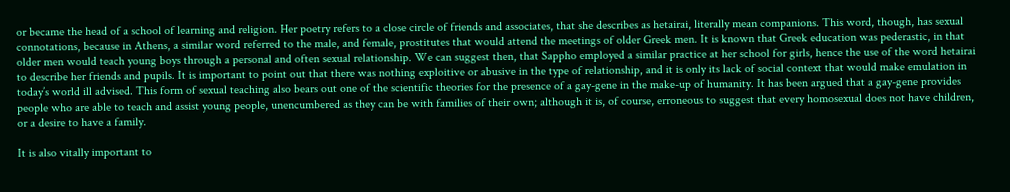or became the head of a school of learning and religion. Her poetry refers to a close circle of friends and associates, that she describes as hetairai, literally mean companions. This word, though, has sexual connotations, because in Athens, a similar word referred to the male, and female, prostitutes that would attend the meetings of older Greek men. It is known that Greek education was pederastic, in that older men would teach young boys through a personal and often sexual relationship. We can suggest then, that Sappho employed a similar practice at her school for girls, hence the use of the word hetairai to describe her friends and pupils. It is important to point out that there was nothing exploitive or abusive in the type of relationship, and it is only its lack of social context that would make emulation in today’s world ill advised. This form of sexual teaching also bears out one of the scientific theories for the presence of a gay-gene in the make-up of humanity. It has been argued that a gay-gene provides people who are able to teach and assist young people, unencumbered as they can be with families of their own; although it is, of course, erroneous to suggest that every homosexual does not have children, or a desire to have a family.

It is also vitally important to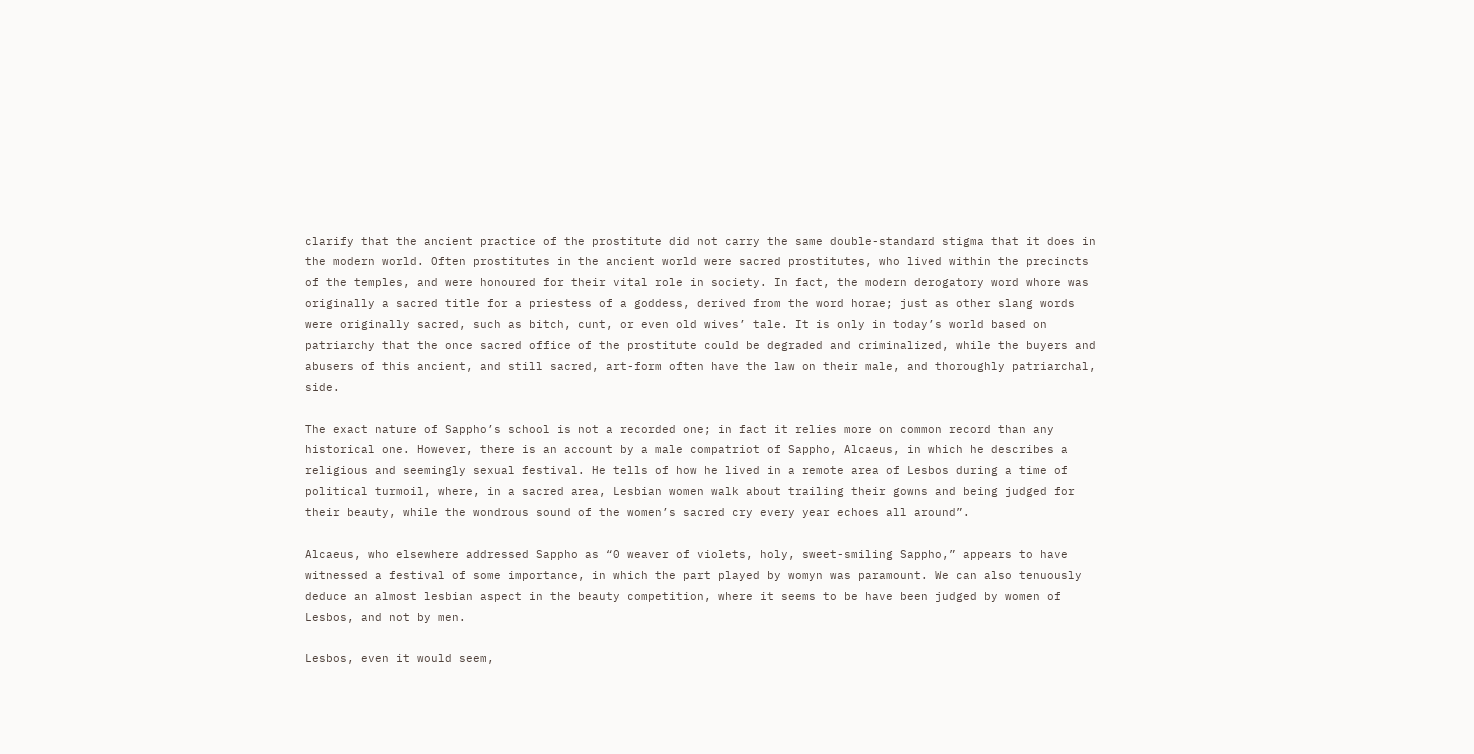clarify that the ancient practice of the prostitute did not carry the same double-standard stigma that it does in the modern world. Often prostitutes in the ancient world were sacred prostitutes, who lived within the precincts of the temples, and were honoured for their vital role in society. In fact, the modern derogatory word whore was originally a sacred title for a priestess of a goddess, derived from the word horae; just as other slang words were originally sacred, such as bitch, cunt, or even old wives’ tale. It is only in today’s world based on patriarchy that the once sacred office of the prostitute could be degraded and criminalized, while the buyers and abusers of this ancient, and still sacred, art-form often have the law on their male, and thoroughly patriarchal, side.

The exact nature of Sappho’s school is not a recorded one; in fact it relies more on common record than any historical one. However, there is an account by a male compatriot of Sappho, Alcaeus, in which he describes a religious and seemingly sexual festival. He tells of how he lived in a remote area of Lesbos during a time of political turmoil, where, in a sacred area, Lesbian women walk about trailing their gowns and being judged for their beauty, while the wondrous sound of the women’s sacred cry every year echoes all around”.

Alcaeus, who elsewhere addressed Sappho as “0 weaver of violets, holy, sweet-smiling Sappho,” appears to have witnessed a festival of some importance, in which the part played by womyn was paramount. We can also tenuously deduce an almost lesbian aspect in the beauty competition, where it seems to be have been judged by women of Lesbos, and not by men.

Lesbos, even it would seem,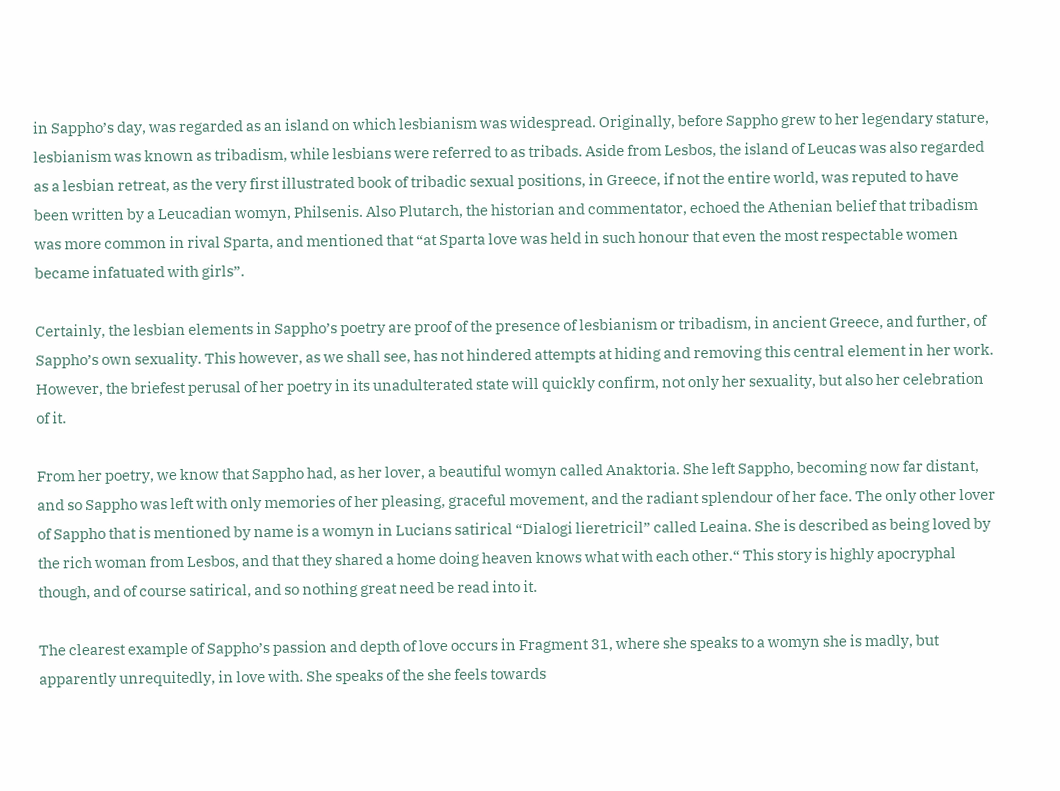in Sappho’s day, was regarded as an island on which lesbianism was widespread. Originally, before Sappho grew to her legendary stature, lesbianism was known as tribadism, while lesbians were referred to as tribads. Aside from Lesbos, the island of Leucas was also regarded as a lesbian retreat, as the very first illustrated book of tribadic sexual positions, in Greece, if not the entire world, was reputed to have been written by a Leucadian womyn, Philsenis. Also Plutarch, the historian and commentator, echoed the Athenian belief that tribadism was more common in rival Sparta, and mentioned that “at Sparta love was held in such honour that even the most respectable women became infatuated with girls”.

Certainly, the lesbian elements in Sappho’s poetry are proof of the presence of lesbianism or tribadism, in ancient Greece, and further, of Sappho’s own sexuality. This however, as we shall see, has not hindered attempts at hiding and removing this central element in her work. However, the briefest perusal of her poetry in its unadulterated state will quickly confirm, not only her sexuality, but also her celebration of it.

From her poetry, we know that Sappho had, as her lover, a beautiful womyn called Anaktoria. She left Sappho, becoming now far distant, and so Sappho was left with only memories of her pleasing, graceful movement, and the radiant splendour of her face. The only other lover of Sappho that is mentioned by name is a womyn in Lucians satirical “Dialogi lieretricil” called Leaina. She is described as being loved by the rich woman from Lesbos, and that they shared a home doing heaven knows what with each other.“ This story is highly apocryphal though, and of course satirical, and so nothing great need be read into it.

The clearest example of Sappho’s passion and depth of love occurs in Fragment 31, where she speaks to a womyn she is madly, but apparently unrequitedly, in love with. She speaks of the she feels towards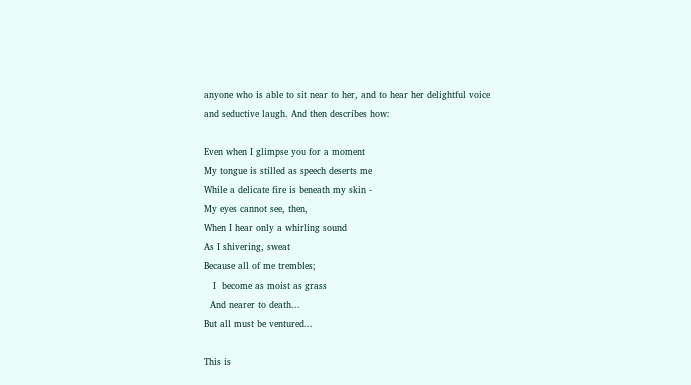anyone who is able to sit near to her, and to hear her delightful voice and seductive laugh. And then describes how:

Even when I glimpse you for a moment
My tongue is stilled as speech deserts me
While a delicate fire is beneath my skin -
My eyes cannot see, then,
When I hear only a whirling sound
As I shivering, sweat
Because all of me trembles;
   I  become as moist as grass
  And nearer to death...
But all must be ventured...

This is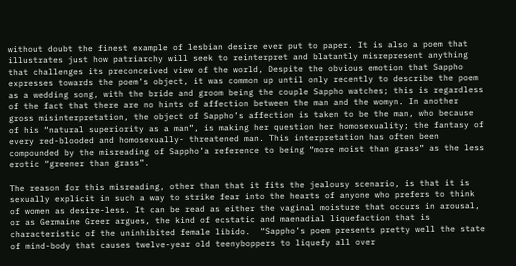without doubt the finest example of lesbian desire ever put to paper. It is also a poem that illustrates just how patriarchy will seek to reinterpret and blatantly misrepresent anything that challenges its preconceived view of the world, Despite the obvious emotion that Sappho expresses towards the poem’s object, it was common up until only recently to describe the poem as a wedding song, with the bride and groom being the couple Sappho watches; this is regardless of the fact that there are no hints of affection between the man and the womyn. In another gross misinterpretation, the object of Sappho’s affection is taken to be the man, who because of his “natural superiority as a man”, is making her question her homosexuality; the fantasy of every red-blooded and homosexually- threatened man. This interpretation has often been compounded by the misreading of Sappho’a reference to being “more moist than grass” as the less erotic “greener than grass”.

The reason for this misreading, other than that it fits the jealousy scenario, is that it is sexually explicit in such a way to strike fear into the hearts of anyone who prefers to think of women as desire-less. It can be read as either the vaginal moisture that occurs in arousal, or as Germaine Greer argues, the kind of ecstatic and maenadial liquefaction that is characteristic of the uninhibited female libido.  “Sappho’s poem presents pretty well the state of mind-body that causes twelve-year old teenyboppers to liquefy all over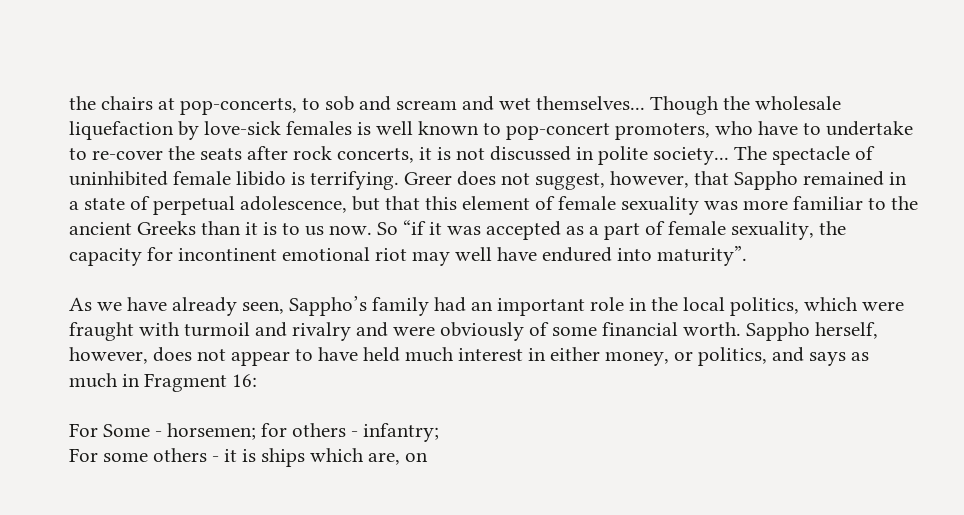the chairs at pop-concerts, to sob and scream and wet themselves... Though the wholesale liquefaction by love-sick females is well known to pop-concert promoters, who have to undertake to re-cover the seats after rock concerts, it is not discussed in polite society... The spectacle of uninhibited female libido is terrifying. Greer does not suggest, however, that Sappho remained in a state of perpetual adolescence, but that this element of female sexuality was more familiar to the ancient Greeks than it is to us now. So “if it was accepted as a part of female sexuality, the capacity for incontinent emotional riot may well have endured into maturity”.

As we have already seen, Sappho’s family had an important role in the local politics, which were fraught with turmoil and rivalry and were obviously of some financial worth. Sappho herself, however, does not appear to have held much interest in either money, or politics, and says as much in Fragment 16:

For Some - horsemen; for others - infantry;
For some others - it is ships which are, on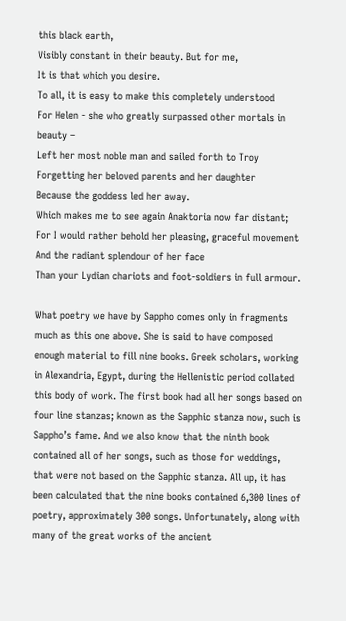this black earth,
Visibly constant in their beauty. But for me,
It is that which you desire.
To all, it is easy to make this completely understood
For Helen - she who greatly surpassed other mortals in beauty –
Left her most noble man and sailed forth to Troy
Forgetting her beloved parents and her daughter
Because the goddess led her away.
Which makes me to see again Anaktoria now far distant;
For I would rather behold her pleasing, graceful movement
And the radiant splendour of her face
Than your Lydian chariots and foot-soldiers in full armour.

What poetry we have by Sappho comes only in fragments much as this one above. She is said to have composed enough material to fill nine books. Greek scholars, working in Alexandria, Egypt, during the Hellenistic period collated this body of work. The first book had all her songs based on four line stanzas; known as the Sapphic stanza now, such is Sappho’s fame. And we also know that the ninth book contained all of her songs, such as those for weddings, that were not based on the Sapphic stanza. All up, it has been calculated that the nine books contained 6,300 lines of poetry, approximately 300 songs. Unfortunately, along with many of the great works of the ancient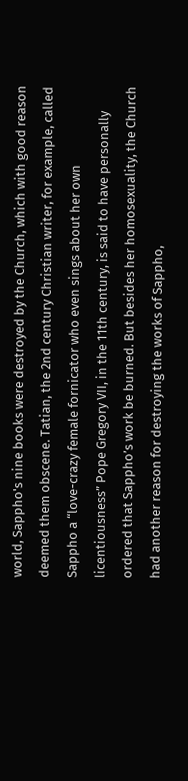world, Sappho's nine books were destroyed by the Church, which with good reason deemed them obscene. Tatian, the 2nd century Christian writer, for example, called Sappho a “love-crazy female fornicator who even sings about her own licentiousness” Pope Gregory VII, in the 11th century, is said to have personally ordered that Sappho’s work be burned. But besides her homosexuality, the Church had another reason for destroying the works of Sappho,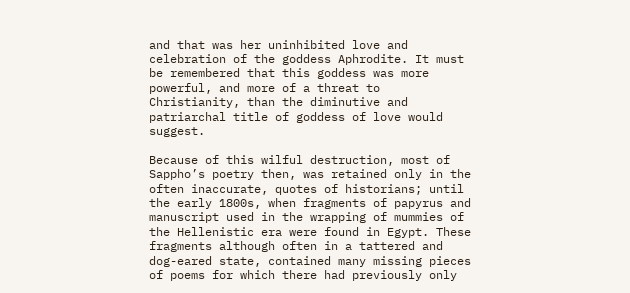and that was her uninhibited love and celebration of the goddess Aphrodite. It must be remembered that this goddess was more powerful, and more of a threat to Christianity, than the diminutive and patriarchal title of goddess of love would suggest.

Because of this wilful destruction, most of Sappho’s poetry then, was retained only in the often inaccurate, quotes of historians; until the early 1800s, when fragments of papyrus and manuscript used in the wrapping of mummies of the Hellenistic era were found in Egypt. These fragments although often in a tattered and dog-eared state, contained many missing pieces of poems for which there had previously only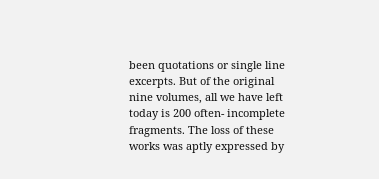been quotations or single line excerpts. But of the original nine volumes, all we have left today is 200 often- incomplete fragments. The loss of these works was aptly expressed by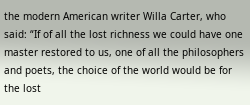the modern American writer Willa Carter, who said: “If of all the lost richness we could have one master restored to us, one of all the philosophers and poets, the choice of the world would be for the lost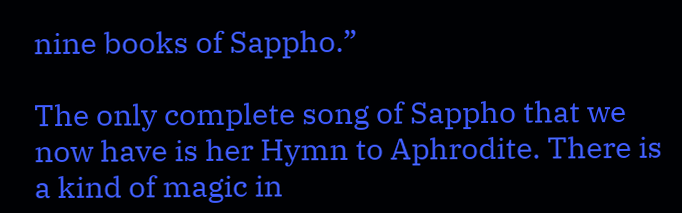nine books of Sappho.”

The only complete song of Sappho that we now have is her Hymn to Aphrodite. There is a kind of magic in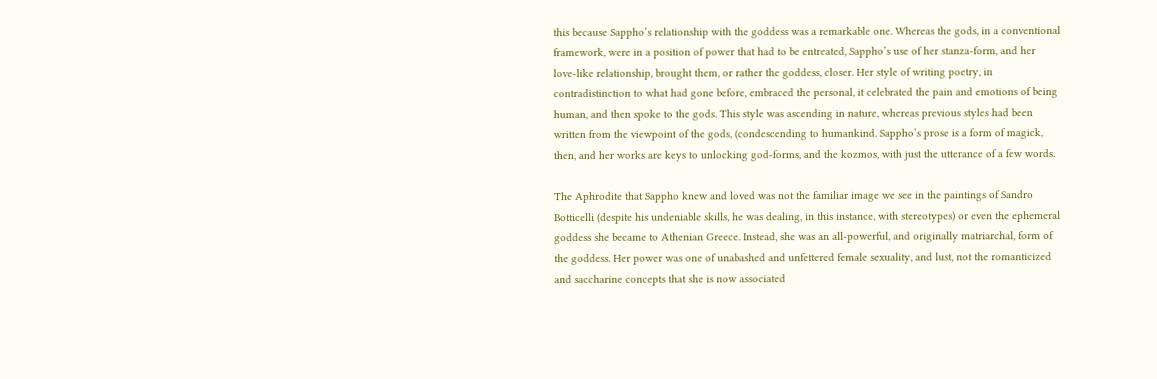this because Sappho’s relationship with the goddess was a remarkable one. Whereas the gods, in a conventional framework, were in a position of power that had to be entreated, Sappho’s use of her stanza-form, and her love-like relationship, brought them, or rather the goddess, closer. Her style of writing poetry, in contradistinction to what had gone before, embraced the personal, it celebrated the pain and emotions of being human, and then spoke to the gods. This style was ascending in nature, whereas previous styles had been written from the viewpoint of the gods, (condescending to humankind. Sappho’s prose is a form of magick, then, and her works are keys to unlocking god-forms, and the kozmos, with just the utterance of a few words.

The Aphrodite that Sappho knew and loved was not the familiar image we see in the paintings of Sandro Botticelli (despite his undeniable skills, he was dealing, in this instance, with stereotypes) or even the ephemeral goddess she became to Athenian Greece. Instead, she was an all-powerful, and originally matriarchal, form of the goddess. Her power was one of unabashed and unfettered female sexuality, and lust, not the romanticized and saccharine concepts that she is now associated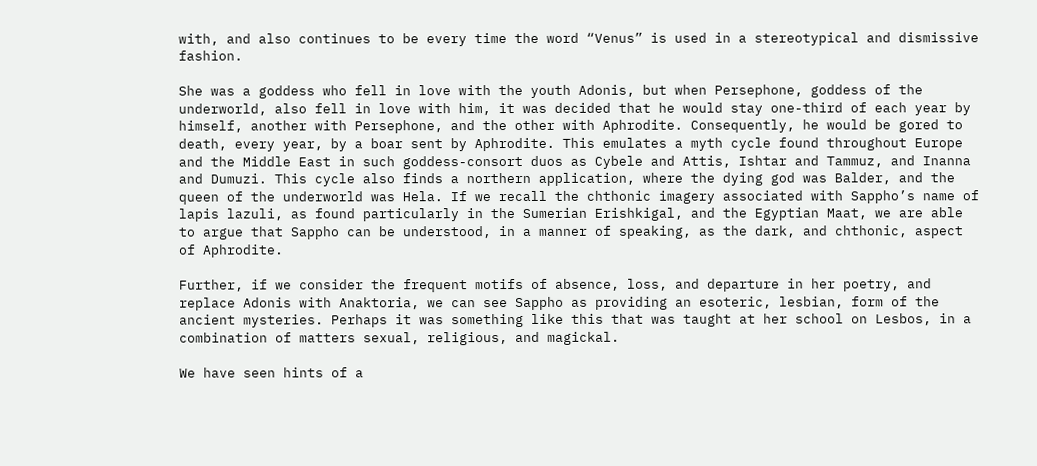with, and also continues to be every time the word “Venus” is used in a stereotypical and dismissive fashion.

She was a goddess who fell in love with the youth Adonis, but when Persephone, goddess of the underworld, also fell in love with him, it was decided that he would stay one-third of each year by himself, another with Persephone, and the other with Aphrodite. Consequently, he would be gored to death, every year, by a boar sent by Aphrodite. This emulates a myth cycle found throughout Europe and the Middle East in such goddess-consort duos as Cybele and Attis, Ishtar and Tammuz, and Inanna and Dumuzi. This cycle also finds a northern application, where the dying god was Balder, and the queen of the underworld was Hela. If we recall the chthonic imagery associated with Sappho’s name of lapis lazuli, as found particularly in the Sumerian Erishkigal, and the Egyptian Maat, we are able to argue that Sappho can be understood, in a manner of speaking, as the dark, and chthonic, aspect of Aphrodite.

Further, if we consider the frequent motifs of absence, loss, and departure in her poetry, and replace Adonis with Anaktoria, we can see Sappho as providing an esoteric, lesbian, form of the ancient mysteries. Perhaps it was something like this that was taught at her school on Lesbos, in a combination of matters sexual, religious, and magickal.

We have seen hints of a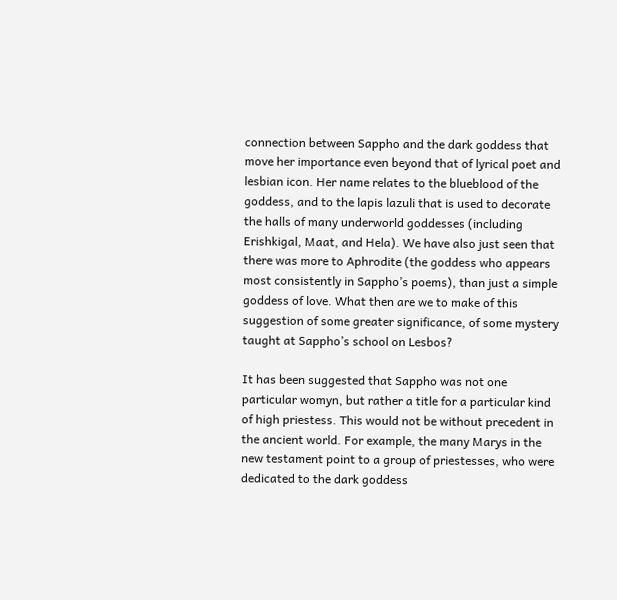connection between Sappho and the dark goddess that move her importance even beyond that of lyrical poet and lesbian icon. Her name relates to the blueblood of the goddess, and to the lapis lazuli that is used to decorate the halls of many underworld goddesses (including Erishkigal, Maat, and Hela). We have also just seen that there was more to Aphrodite (the goddess who appears most consistently in Sappho’s poems), than just a simple goddess of love. What then are we to make of this suggestion of some greater significance, of some mystery taught at Sappho’s school on Lesbos?

It has been suggested that Sappho was not one particular womyn, but rather a title for a particular kind of high priestess. This would not be without precedent in the ancient world. For example, the many Marys in the new testament point to a group of priestesses, who were dedicated to the dark goddess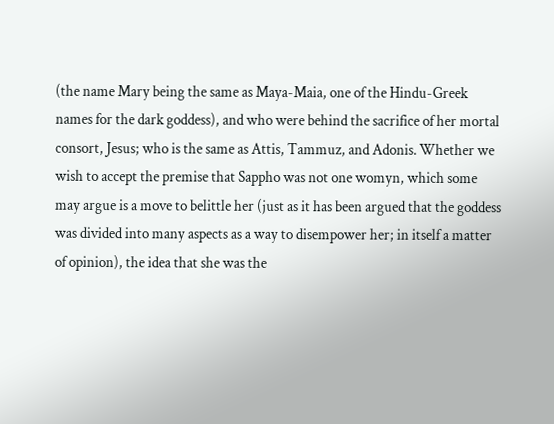(the name Mary being the same as Maya-Maia, one of the Hindu-Greek names for the dark goddess), and who were behind the sacrifice of her mortal consort, Jesus; who is the same as Attis, Tammuz, and Adonis. Whether we wish to accept the premise that Sappho was not one womyn, which some may argue is a move to belittle her (just as it has been argued that the goddess was divided into many aspects as a way to disempower her; in itself a matter of opinion), the idea that she was the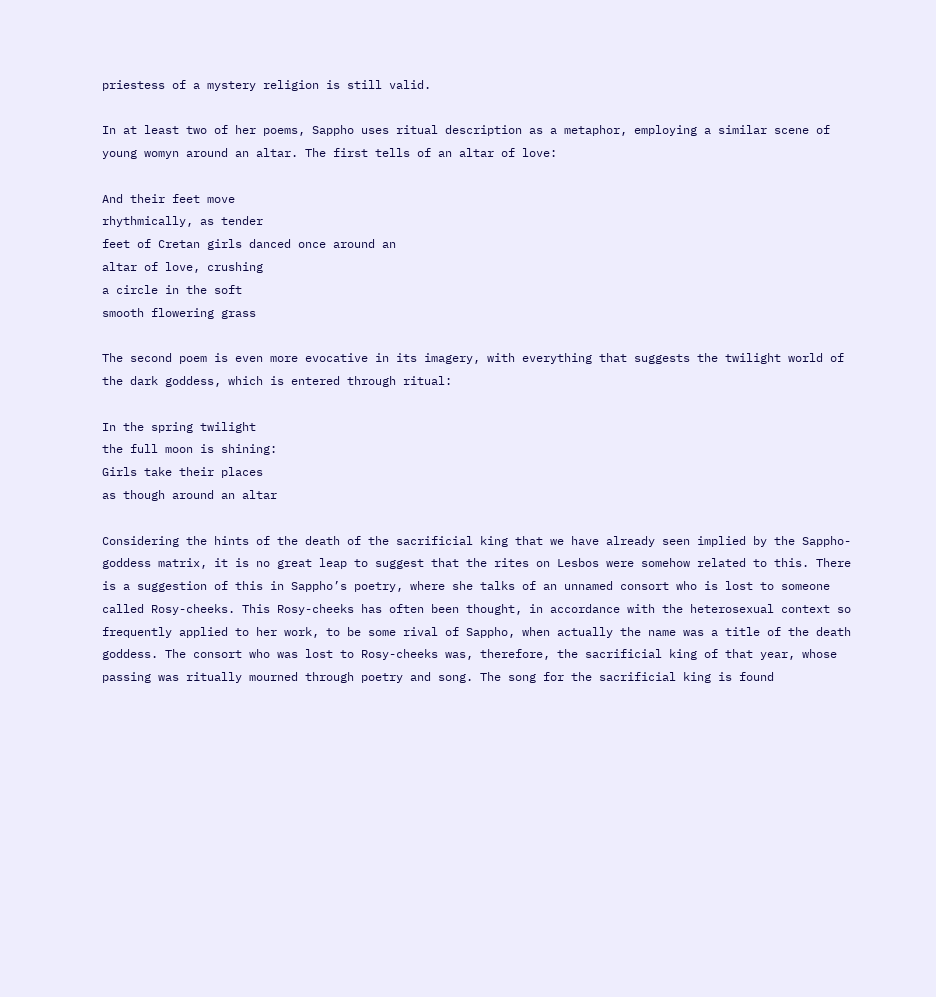priestess of a mystery religion is still valid.

In at least two of her poems, Sappho uses ritual description as a metaphor, employing a similar scene of young womyn around an altar. The first tells of an altar of love:

And their feet move
rhythmically, as tender
feet of Cretan girls danced once around an
altar of love, crushing
a circle in the soft
smooth flowering grass

The second poem is even more evocative in its imagery, with everything that suggests the twilight world of the dark goddess, which is entered through ritual:

In the spring twilight
the full moon is shining:
Girls take their places
as though around an altar

Considering the hints of the death of the sacrificial king that we have already seen implied by the Sappho-goddess matrix, it is no great leap to suggest that the rites on Lesbos were somehow related to this. There is a suggestion of this in Sappho’s poetry, where she talks of an unnamed consort who is lost to someone called Rosy-cheeks. This Rosy-cheeks has often been thought, in accordance with the heterosexual context so frequently applied to her work, to be some rival of Sappho, when actually the name was a title of the death goddess. The consort who was lost to Rosy-cheeks was, therefore, the sacrificial king of that year, whose passing was ritually mourned through poetry and song. The song for the sacrificial king is found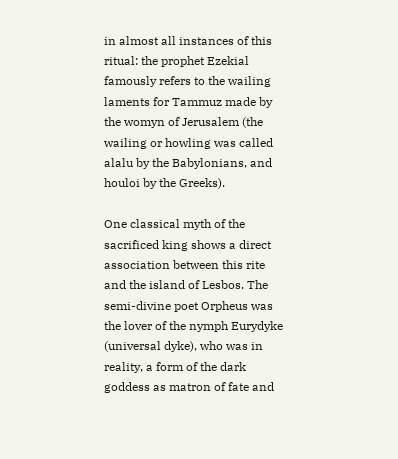in almost all instances of this ritual: the prophet Ezekial famously refers to the wailing laments for Tammuz made by the womyn of Jerusalem (the wailing or howling was called alalu by the Babylonians, and houloi by the Greeks).

One classical myth of the sacrificed king shows a direct association between this rite and the island of Lesbos. The semi-divine poet Orpheus was the lover of the nymph Eurydyke (universal dyke), who was in reality, a form of the dark goddess as matron of fate and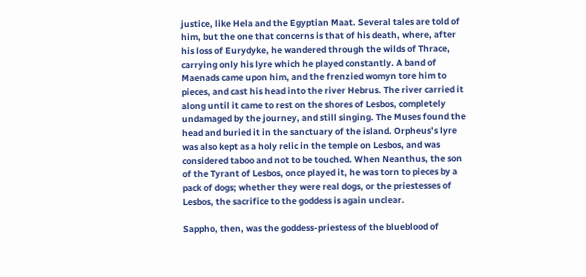justice, like Hela and the Egyptian Maat. Several tales are told of him, but the one that concerns is that of his death, where, after his loss of Eurydyke, he wandered through the wilds of Thrace, carrying only his lyre which he played constantly. A band of Maenads came upon him, and the frenzied womyn tore him to pieces, and cast his head into the river Hebrus. The river carried it along until it came to rest on the shores of Lesbos, completely undamaged by the journey, and still singing. The Muses found the head and buried it in the sanctuary of the island. Orpheus’s lyre was also kept as a holy relic in the temple on Lesbos, and was considered taboo and not to be touched. When Neanthus, the son of the Tyrant of Lesbos, once played it, he was torn to pieces by a pack of dogs; whether they were real dogs, or the priestesses of Lesbos, the sacrifice to the goddess is again unclear.

Sappho, then, was the goddess-priestess of the blueblood of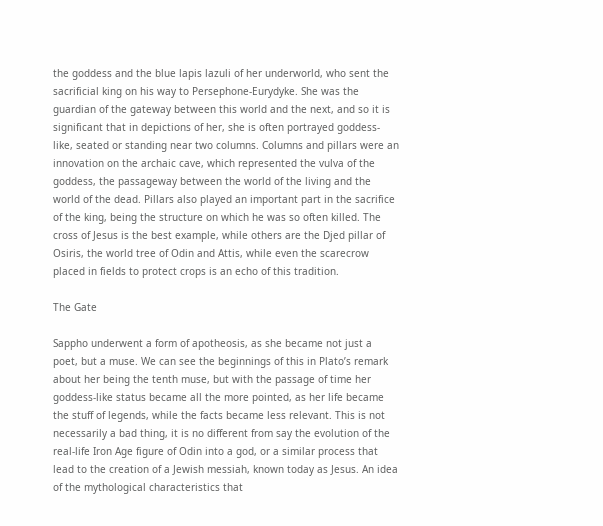the goddess and the blue lapis lazuli of her underworld, who sent the sacrificial king on his way to Persephone-Eurydyke. She was the guardian of the gateway between this world and the next, and so it is significant that in depictions of her, she is often portrayed goddess-like, seated or standing near two columns. Columns and pillars were an innovation on the archaic cave, which represented the vulva of the goddess, the passageway between the world of the living and the world of the dead. Pillars also played an important part in the sacrifice of the king, being the structure on which he was so often killed. The cross of Jesus is the best example, while others are the Djed pillar of Osiris, the world tree of Odin and Attis, while even the scarecrow placed in fields to protect crops is an echo of this tradition.

The Gate

Sappho underwent a form of apotheosis, as she became not just a poet, but a muse. We can see the beginnings of this in Plato’s remark about her being the tenth muse, but with the passage of time her goddess-like status became all the more pointed, as her life became the stuff of legends, while the facts became less relevant. This is not necessarily a bad thing, it is no different from say the evolution of the real-life Iron Age figure of Odin into a god, or a similar process that lead to the creation of a Jewish messiah, known today as Jesus. An idea of the mythological characteristics that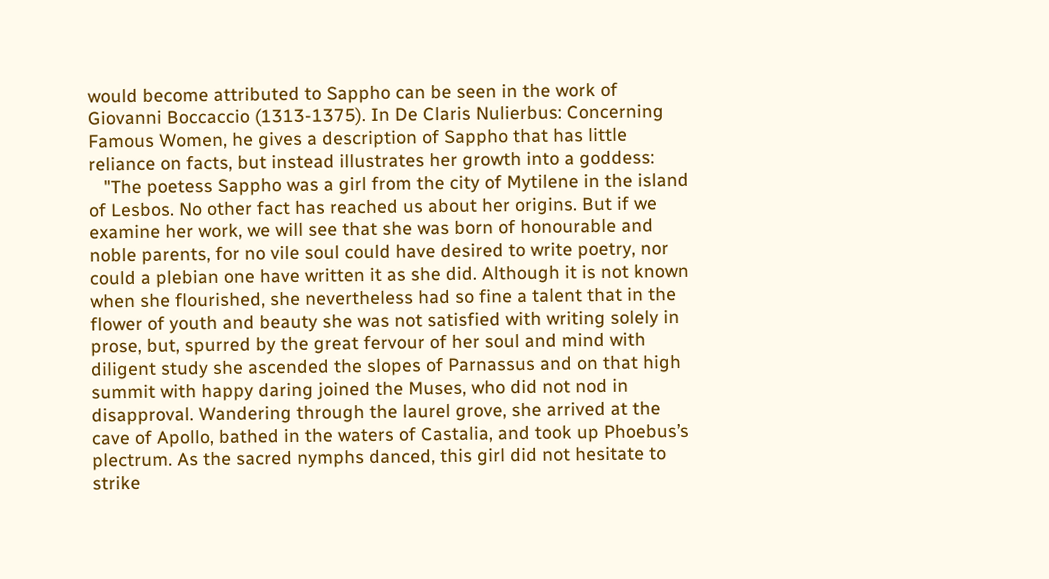would become attributed to Sappho can be seen in the work of Giovanni Boccaccio (1313-1375). In De Claris Nulierbus: Concerning Famous Women, he gives a description of Sappho that has little reliance on facts, but instead illustrates her growth into a goddess:
   "The poetess Sappho was a girl from the city of Mytilene in the island of Lesbos. No other fact has reached us about her origins. But if we examine her work, we will see that she was born of honourable and noble parents, for no vile soul could have desired to write poetry, nor could a plebian one have written it as she did. Although it is not known when she flourished, she nevertheless had so fine a talent that in the flower of youth and beauty she was not satisfied with writing solely in prose, but, spurred by the great fervour of her soul and mind with diligent study she ascended the slopes of Parnassus and on that high summit with happy daring joined the Muses, who did not nod in disapproval. Wandering through the laurel grove, she arrived at the cave of Apollo, bathed in the waters of Castalia, and took up Phoebus’s plectrum. As the sacred nymphs danced, this girl did not hesitate to strike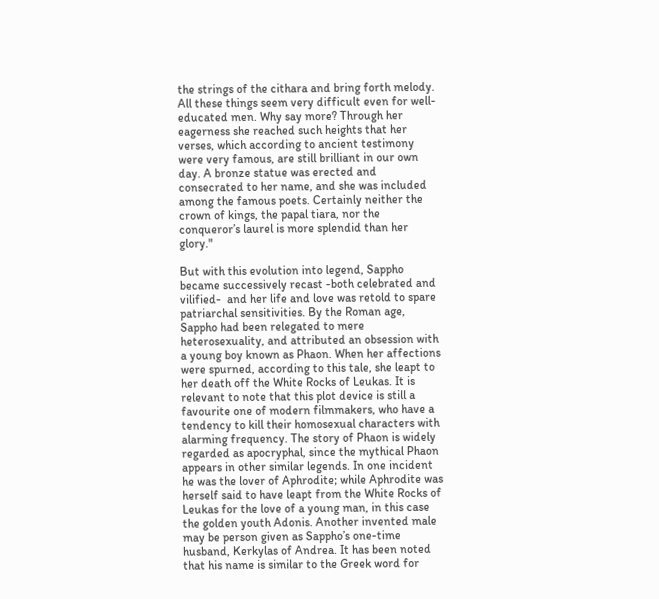the strings of the cithara and bring forth melody. All these things seem very difficult even for well-educated men. Why say more? Through her eagerness she reached such heights that her verses, which according to ancient testimony were very famous, are still brilliant in our own day. A bronze statue was erected and consecrated to her name, and she was included among the famous poets. Certainly neither the crown of kings, the papal tiara, nor the conqueror’s laurel is more splendid than her glory."

But with this evolution into legend, Sappho became successively recast -both celebrated and vilified-  and her life and love was retold to spare patriarchal sensitivities. By the Roman age, Sappho had been relegated to mere heterosexuality, and attributed an obsession with a young boy known as Phaon. When her affections were spurned, according to this tale, she leapt to her death off the White Rocks of Leukas. It is relevant to note that this plot device is still a favourite one of modern filmmakers, who have a tendency to kill their homosexual characters with alarming frequency. The story of Phaon is widely regarded as apocryphal, since the mythical Phaon appears in other similar legends. In one incident he was the lover of Aphrodite; while Aphrodite was herself said to have leapt from the White Rocks of Leukas for the love of a young man, in this case the golden youth Adonis. Another invented male may be person given as Sappho’s one-time husband, Kerkylas of Andrea. It has been noted that his name is similar to the Greek word for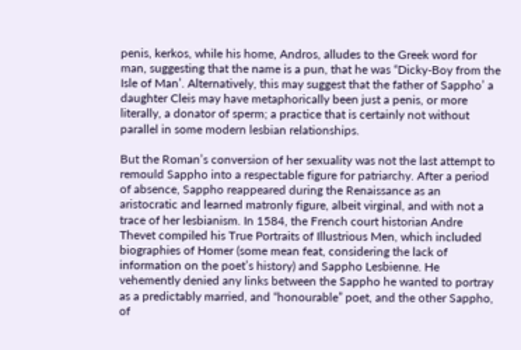penis, kerkos, while his home, Andros, alludes to the Greek word for man, suggesting that the name is a pun, that he was “Dicky-Boy from the Isle of Man’. Alternatively, this may suggest that the father of Sappho’ a daughter Cleis may have metaphorically been just a penis, or more literally, a donator of sperm; a practice that is certainly not without parallel in some modern lesbian relationships.

But the Roman’s conversion of her sexuality was not the last attempt to remould Sappho into a respectable figure for patriarchy. After a period of absence, Sappho reappeared during the Renaissance as an aristocratic and learned matronly figure, albeit virginal, and with not a trace of her lesbianism. In 1584, the French court historian Andre Thevet compiled his True Portraits of Illustrious Men, which included biographies of Homer (some mean feat, considering the lack of information on the poet’s history) and Sappho Lesbienne. He vehemently denied any links between the Sappho he wanted to portray as a predictably married, and “honourable” poet, and the other Sappho, of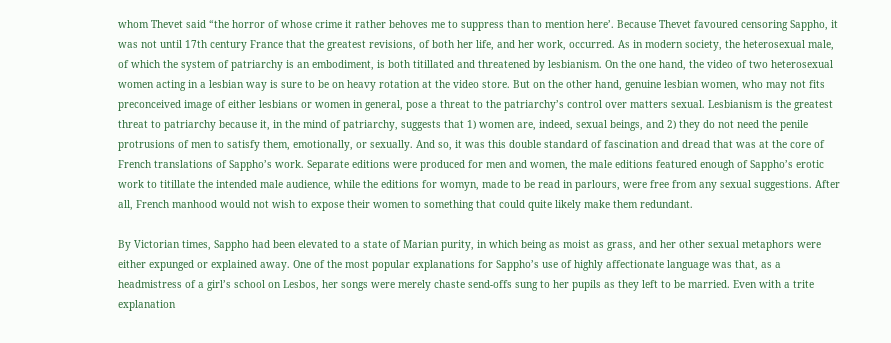whom Thevet said “the horror of whose crime it rather behoves me to suppress than to mention here’. Because Thevet favoured censoring Sappho, it was not until 17th century France that the greatest revisions, of both her life, and her work, occurred. As in modern society, the heterosexual male, of which the system of patriarchy is an embodiment, is both titillated and threatened by lesbianism. On the one hand, the video of two heterosexual women acting in a lesbian way is sure to be on heavy rotation at the video store. But on the other hand, genuine lesbian women, who may not fits preconceived image of either lesbians or women in general, pose a threat to the patriarchy’s control over matters sexual. Lesbianism is the greatest threat to patriarchy because it, in the mind of patriarchy, suggests that 1) women are, indeed, sexual beings, and 2) they do not need the penile protrusions of men to satisfy them, emotionally, or sexually. And so, it was this double standard of fascination and dread that was at the core of French translations of Sappho’s work. Separate editions were produced for men and women, the male editions featured enough of Sappho’s erotic work to titillate the intended male audience, while the editions for womyn, made to be read in parlours, were free from any sexual suggestions. After all, French manhood would not wish to expose their women to something that could quite likely make them redundant.

By Victorian times, Sappho had been elevated to a state of Marian purity, in which being as moist as grass, and her other sexual metaphors were either expunged or explained away. One of the most popular explanations for Sappho’s use of highly affectionate language was that, as a headmistress of a girl’s school on Lesbos, her songs were merely chaste send-offs sung to her pupils as they left to be married. Even with a trite explanation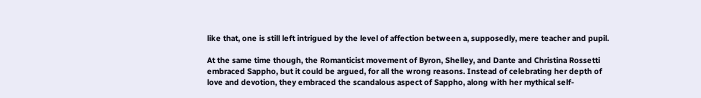like that, one is still left intrigued by the level of affection between a, supposedly, mere teacher and pupil.

At the same time though, the Romanticist movement of Byron, Shelley, and Dante and Christina Rossetti embraced Sappho, but it could be argued, for all the wrong reasons. Instead of celebrating her depth of love and devotion, they embraced the scandalous aspect of Sappho, along with her mythical self-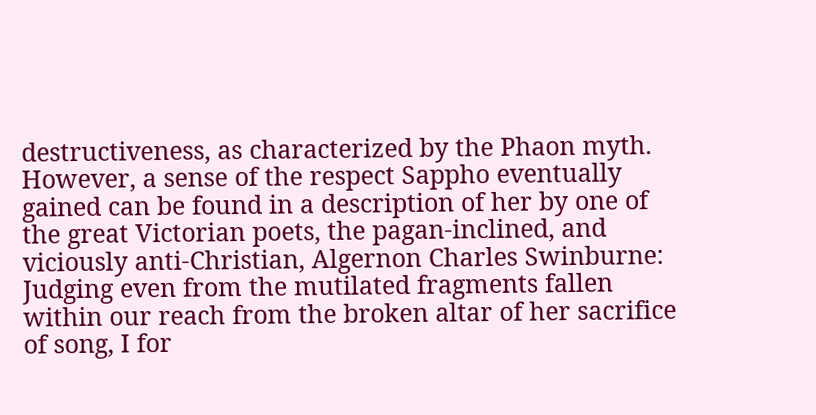destructiveness, as characterized by the Phaon myth. However, a sense of the respect Sappho eventually gained can be found in a description of her by one of the great Victorian poets, the pagan-inclined, and viciously anti-Christian, Algernon Charles Swinburne: Judging even from the mutilated fragments fallen within our reach from the broken altar of her sacrifice of song, I for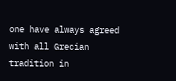one have always agreed with all Grecian tradition in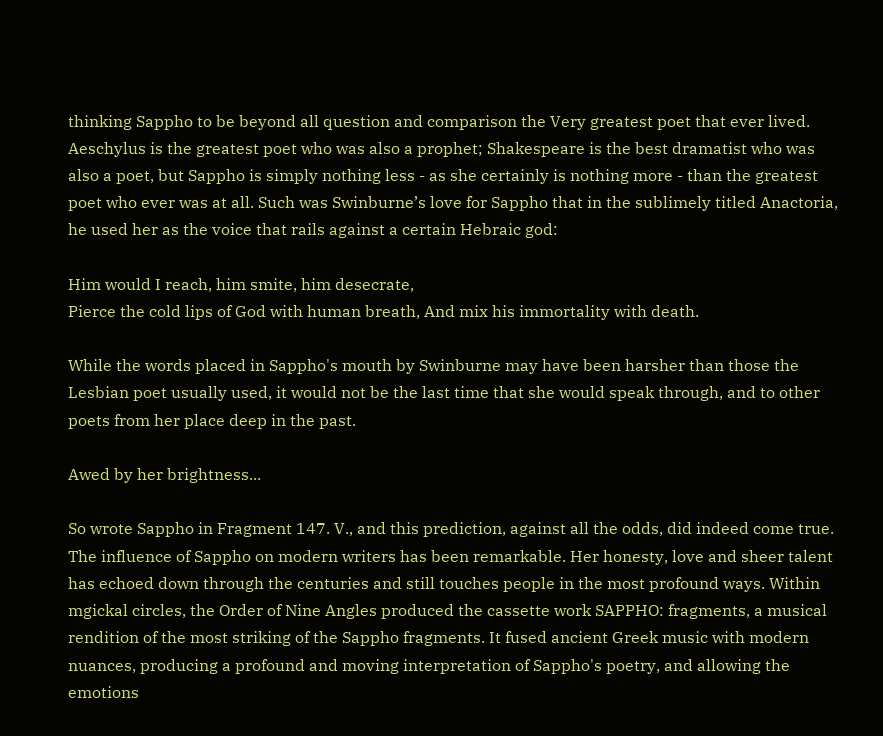thinking Sappho to be beyond all question and comparison the Very greatest poet that ever lived. Aeschylus is the greatest poet who was also a prophet; Shakespeare is the best dramatist who was also a poet, but Sappho is simply nothing less - as she certainly is nothing more - than the greatest poet who ever was at all. Such was Swinburne’s love for Sappho that in the sublimely titled Anactoria, he used her as the voice that rails against a certain Hebraic god:

Him would I reach, him smite, him desecrate,
Pierce the cold lips of God with human breath, And mix his immortality with death.

While the words placed in Sappho's mouth by Swinburne may have been harsher than those the Lesbian poet usually used, it would not be the last time that she would speak through, and to other poets from her place deep in the past.

Awed by her brightness...

So wrote Sappho in Fragment 147. V., and this prediction, against all the odds, did indeed come true. The influence of Sappho on modern writers has been remarkable. Her honesty, love and sheer talent has echoed down through the centuries and still touches people in the most profound ways. Within mgickal circles, the Order of Nine Angles produced the cassette work SAPPHO: fragments, a musical rendition of the most striking of the Sappho fragments. It fused ancient Greek music with modern nuances, producing a profound and moving interpretation of Sappho's poetry, and allowing the emotions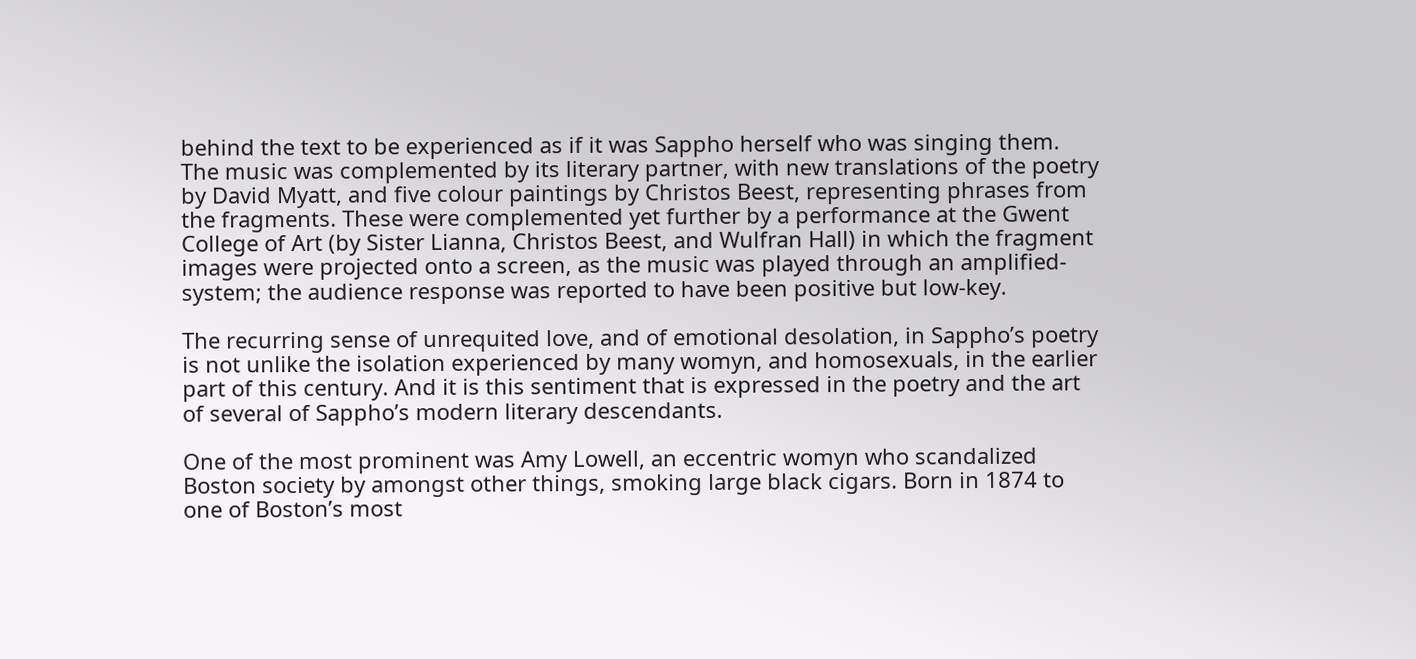behind the text to be experienced as if it was Sappho herself who was singing them. The music was complemented by its literary partner, with new translations of the poetry by David Myatt, and five colour paintings by Christos Beest, representing phrases from the fragments. These were complemented yet further by a performance at the Gwent College of Art (by Sister Lianna, Christos Beest, and Wulfran Hall) in which the fragment images were projected onto a screen, as the music was played through an amplified-system; the audience response was reported to have been positive but low-key.

The recurring sense of unrequited love, and of emotional desolation, in Sappho’s poetry is not unlike the isolation experienced by many womyn, and homosexuals, in the earlier part of this century. And it is this sentiment that is expressed in the poetry and the art of several of Sappho’s modern literary descendants.

One of the most prominent was Amy Lowell, an eccentric womyn who scandalized Boston society by amongst other things, smoking large black cigars. Born in 1874 to one of Boston’s most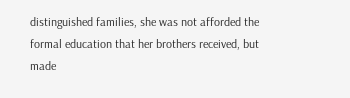distinguished families, she was not afforded the formal education that her brothers received, but made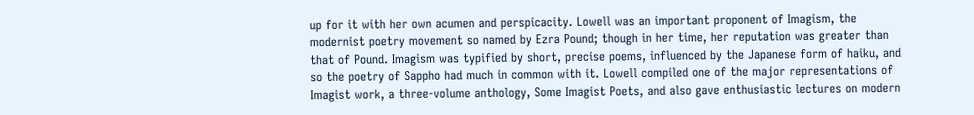up for it with her own acumen and perspicacity. Lowell was an important proponent of Imagism, the modernist poetry movement so named by Ezra Pound; though in her time, her reputation was greater than that of Pound. Imagism was typified by short, precise poems, influenced by the Japanese form of haiku, and so the poetry of Sappho had much in common with it. Lowell compiled one of the major representations of Imagist work, a three-volume anthology, Some Imagist Poets, and also gave enthusiastic lectures on modern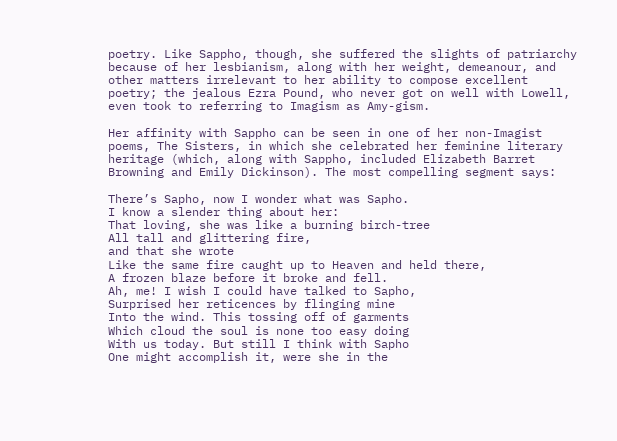poetry. Like Sappho, though, she suffered the slights of patriarchy because of her lesbianism, along with her weight, demeanour, and other matters irrelevant to her ability to compose excellent poetry; the jealous Ezra Pound, who never got on well with Lowell, even took to referring to Imagism as Amy-gism.

Her affinity with Sappho can be seen in one of her non-Imagist poems, The Sisters, in which she celebrated her feminine literary heritage (which, along with Sappho, included Elizabeth Barret Browning and Emily Dickinson). The most compelling segment says:

There’s Sapho, now I wonder what was Sapho.
I know a slender thing about her:
That loving, she was like a burning birch-tree
All tall and glittering fire,
and that she wrote
Like the same fire caught up to Heaven and held there,
A frozen blaze before it broke and fell.
Ah, me! I wish I could have talked to Sapho,
Surprised her reticences by flinging mine
Into the wind. This tossing off of garments
Which cloud the soul is none too easy doing
With us today. But still I think with Sapho
One might accomplish it, were she in the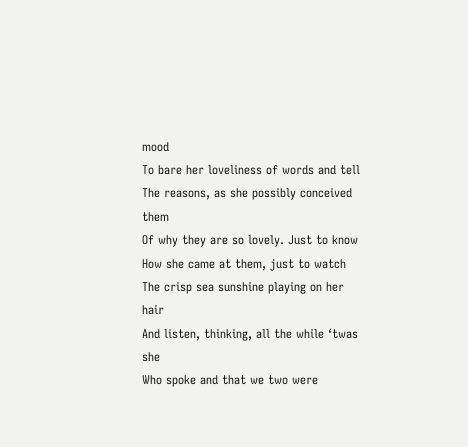mood
To bare her loveliness of words and tell
The reasons, as she possibly conceived them
Of why they are so lovely. Just to know
How she came at them, just to watch
The crisp sea sunshine playing on her hair
And listen, thinking, all the while ‘twas she
Who spoke and that we two were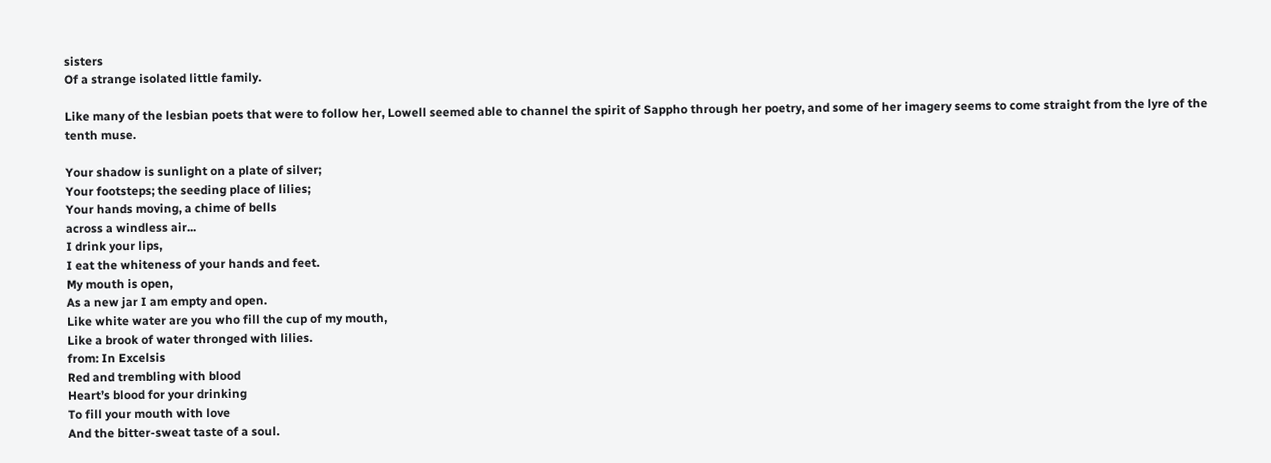sisters
Of a strange isolated little family.

Like many of the lesbian poets that were to follow her, Lowell seemed able to channel the spirit of Sappho through her poetry, and some of her imagery seems to come straight from the lyre of the tenth muse.

Your shadow is sunlight on a plate of silver;
Your footsteps; the seeding place of lilies;
Your hands moving, a chime of bells
across a windless air...
I drink your lips,
I eat the whiteness of your hands and feet.
My mouth is open,
As a new jar I am empty and open.
Like white water are you who fill the cup of my mouth,
Like a brook of water thronged with lilies.
from: In Excelsis
Red and trembling with blood
Heart’s blood for your drinking
To fill your mouth with love
And the bitter-sweat taste of a soul.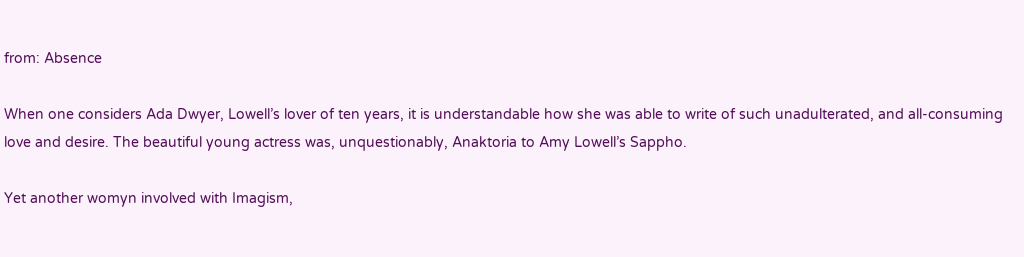from: Absence

When one considers Ada Dwyer, Lowell’s lover of ten years, it is understandable how she was able to write of such unadulterated, and all-consuming love and desire. The beautiful young actress was, unquestionably, Anaktoria to Amy Lowell’s Sappho.

Yet another womyn involved with Imagism,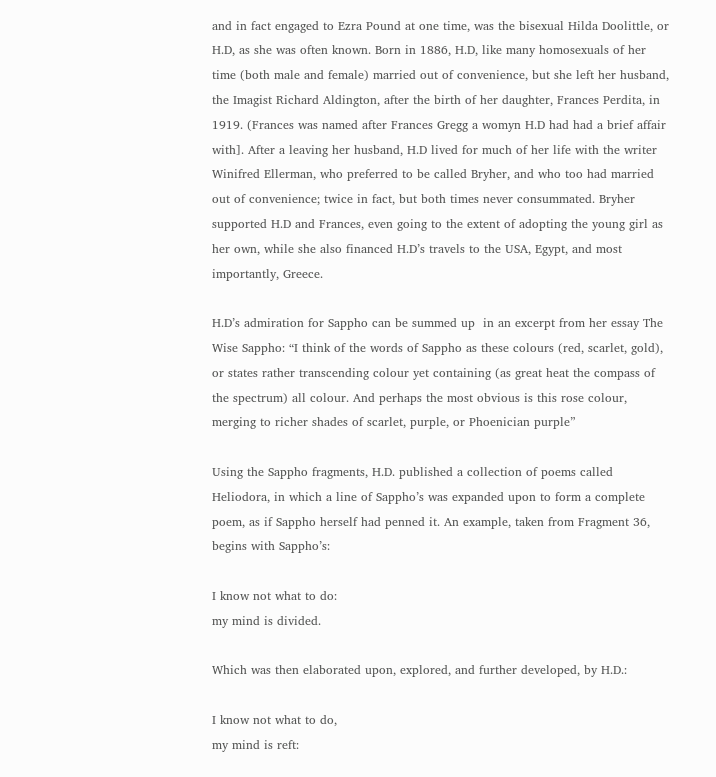and in fact engaged to Ezra Pound at one time, was the bisexual Hilda Doolittle, or H.D, as she was often known. Born in 1886, H.D, like many homosexuals of her time (both male and female) married out of convenience, but she left her husband, the Imagist Richard Aldington, after the birth of her daughter, Frances Perdita, in 1919. (Frances was named after Frances Gregg a womyn H.D had had a brief affair with]. After a leaving her husband, H.D lived for much of her life with the writer Winifred Ellerman, who preferred to be called Bryher, and who too had married out of convenience; twice in fact, but both times never consummated. Bryher supported H.D and Frances, even going to the extent of adopting the young girl as her own, while she also financed H.D’s travels to the USA, Egypt, and most importantly, Greece.

H.D’s admiration for Sappho can be summed up  in an excerpt from her essay The Wise Sappho: “I think of the words of Sappho as these colours (red, scarlet, gold), or states rather transcending colour yet containing (as great heat the compass of the spectrum) all colour. And perhaps the most obvious is this rose colour, merging to richer shades of scarlet, purple, or Phoenician purple”

Using the Sappho fragments, H.D. published a collection of poems called Heliodora, in which a line of Sappho’s was expanded upon to form a complete poem, as if Sappho herself had penned it. An example, taken from Fragment 36, begins with Sappho’s:

I know not what to do:
my mind is divided.

Which was then elaborated upon, explored, and further developed, by H.D.:

I know not what to do,
my mind is reft: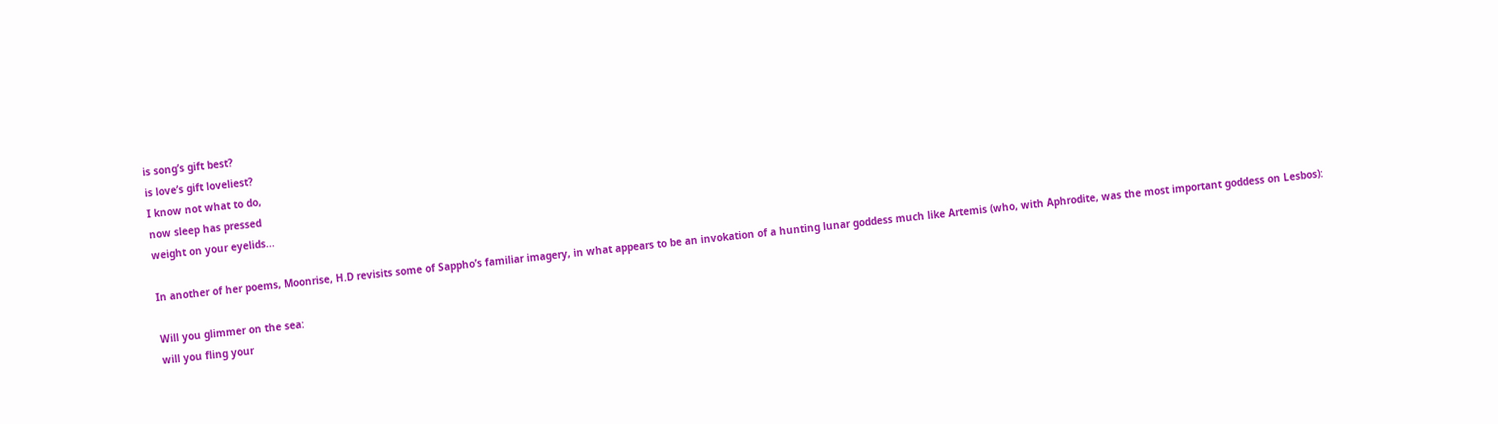is song’s gift best?
is love’s gift loveliest?
I know not what to do,
now sleep has pressed
weight on your eyelids...

In another of her poems, Moonrise, H.D revisits some of Sappho’s familiar imagery, in what appears to be an invokation of a hunting lunar goddess much like Artemis (who, with Aphrodite, was the most important goddess on Lesbos):

Will you glimmer on the sea:
will you fling your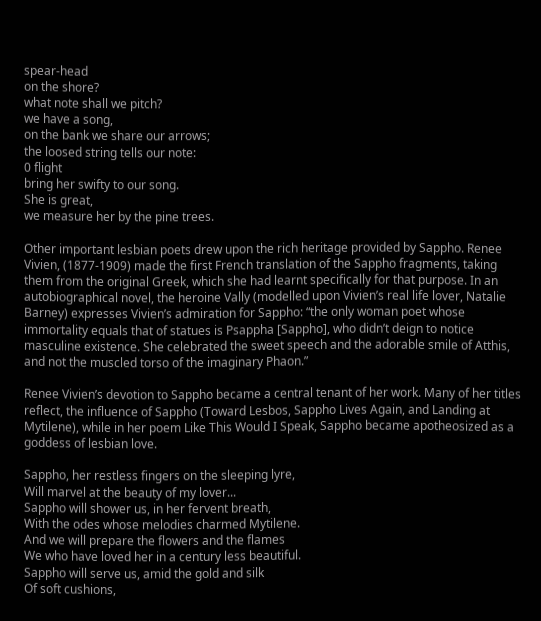spear-head
on the shore?
what note shall we pitch?
we have a song,
on the bank we share our arrows;
the loosed string tells our note:
0 flight
bring her swifty to our song.
She is great,
we measure her by the pine trees.

Other important lesbian poets drew upon the rich heritage provided by Sappho. Renee Vivien, (1877-1909) made the first French translation of the Sappho fragments, taking them from the original Greek, which she had learnt specifically for that purpose. In an autobiographical novel, the heroine Vally (modelled upon Vivien’s real life lover, Natalie Barney) expresses Vivien’s admiration for Sappho: “the only woman poet whose immortality equals that of statues is Psappha [Sappho], who didn’t deign to notice masculine existence. She celebrated the sweet speech and the adorable smile of Atthis, and not the muscled torso of the imaginary Phaon.”

Renee Vivien’s devotion to Sappho became a central tenant of her work. Many of her titles reflect, the influence of Sappho (Toward Lesbos, Sappho Lives Again, and Landing at Mytilene), while in her poem Like This Would I Speak, Sappho became apotheosized as a goddess of lesbian love.

Sappho, her restless fingers on the sleeping lyre,
Will marvel at the beauty of my lover...
Sappho will shower us, in her fervent breath,
With the odes whose melodies charmed Mytilene.
And we will prepare the flowers and the flames
We who have loved her in a century less beautiful.
Sappho will serve us, amid the gold and silk
Of soft cushions,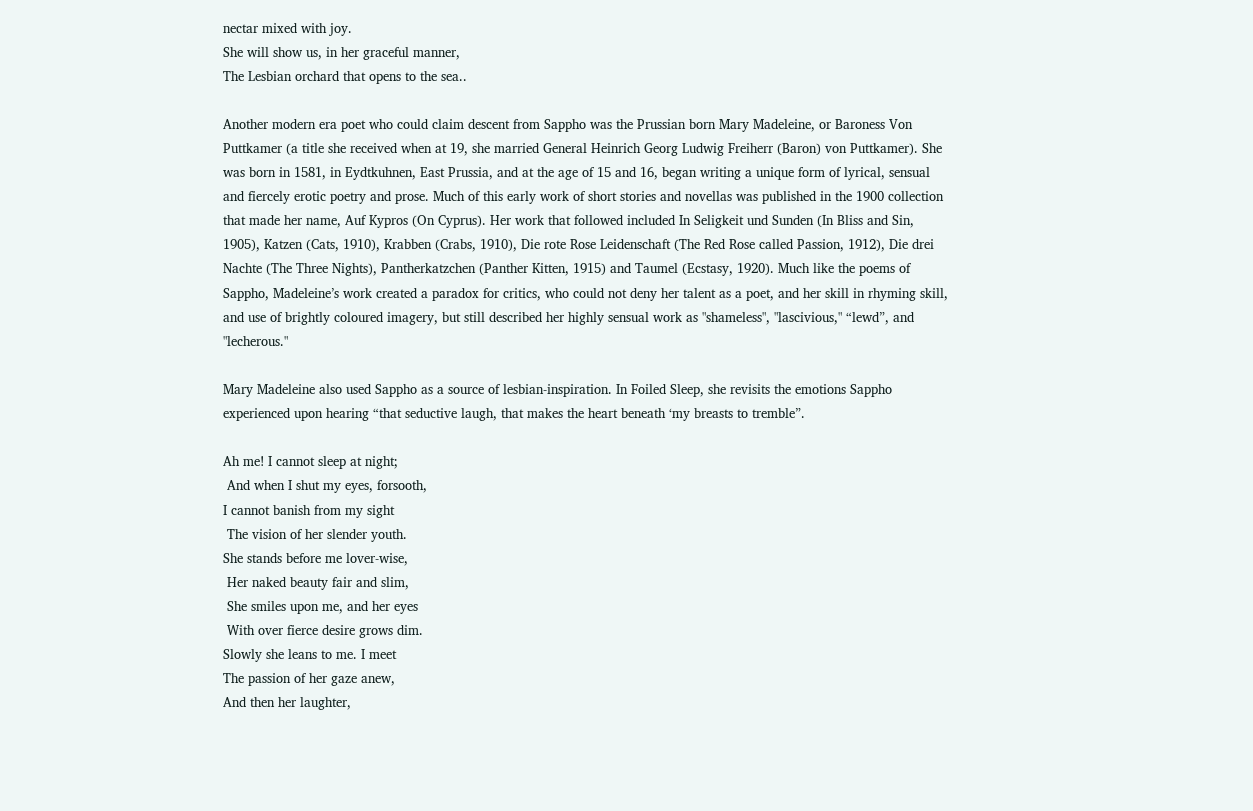nectar mixed with joy.
She will show us, in her graceful manner,
The Lesbian orchard that opens to the sea..

Another modern era poet who could claim descent from Sappho was the Prussian born Mary Madeleine, or Baroness Von Puttkamer (a title she received when at 19, she married General Heinrich Georg Ludwig Freiherr (Baron) von Puttkamer). She was born in 1581, in Eydtkuhnen, East Prussia, and at the age of 15 and 16, began writing a unique form of lyrical, sensual and fiercely erotic poetry and prose. Much of this early work of short stories and novellas was published in the 1900 collection that made her name, Auf Kypros (On Cyprus). Her work that followed included In Seligkeit und Sunden (In Bliss and Sin, 1905), Katzen (Cats, 1910), Krabben (Crabs, 1910), Die rote Rose Leidenschaft (The Red Rose called Passion, 1912), Die drei Nachte (The Three Nights), Pantherkatzchen (Panther Kitten, 1915) and Taumel (Ecstasy, 1920). Much like the poems of Sappho, Madeleine’s work created a paradox for critics, who could not deny her talent as a poet, and her skill in rhyming skill, and use of brightly coloured imagery, but still described her highly sensual work as "shameless", "lascivious," “lewd”, and "lecherous."

Mary Madeleine also used Sappho as a source of lesbian-inspiration. In Foiled Sleep, she revisits the emotions Sappho experienced upon hearing “that seductive laugh, that makes the heart beneath ‘my breasts to tremble”.

Ah me! I cannot sleep at night;
 And when I shut my eyes, forsooth,
I cannot banish from my sight
 The vision of her slender youth.
She stands before me lover-wise,
 Her naked beauty fair and slim,
 She smiles upon me, and her eyes
 With over fierce desire grows dim.
Slowly she leans to me. I meet
The passion of her gaze anew,
And then her laughter,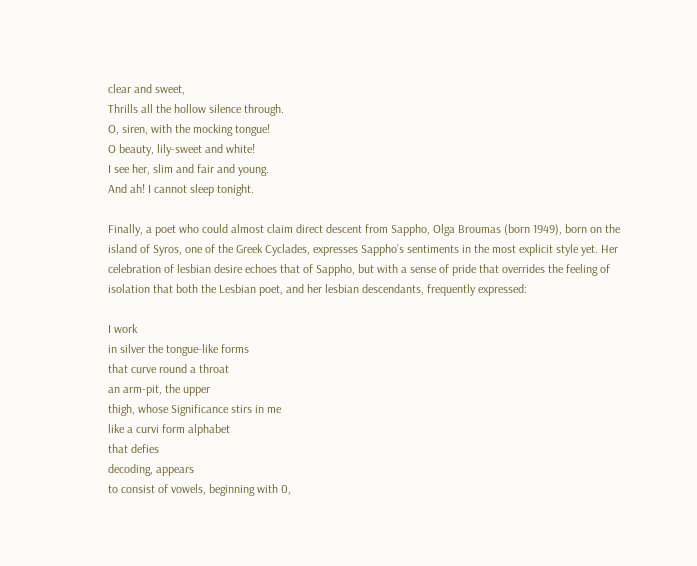clear and sweet,
Thrills all the hollow silence through.
O, siren, with the mocking tongue!
O beauty, lily-sweet and white!
I see her, slim and fair and young.
And ah! I cannot sleep tonight.

Finally, a poet who could almost claim direct descent from Sappho, Olga Broumas (born 1949), born on the island of Syros, one of the Greek Cyclades, expresses Sappho’s sentiments in the most explicit style yet. Her celebration of lesbian desire echoes that of Sappho, but with a sense of pride that overrides the feeling of isolation that both the Lesbian poet, and her lesbian descendants, frequently expressed:

I work
in silver the tongue-like forms
that curve round a throat
an arm-pit, the upper
thigh, whose Significance stirs in me
like a curvi form alphabet
that defies
decoding, appears
to consist of vowels, beginning with 0,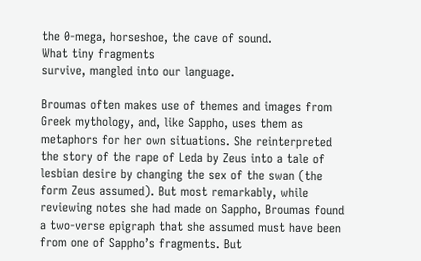the 0-mega, horseshoe, the cave of sound.
What tiny fragments
survive, mangled into our language.

Broumas often makes use of themes and images from Greek mythology, and, like Sappho, uses them as metaphors for her own situations. She reinterpreted the story of the rape of Leda by Zeus into a tale of lesbian desire by changing the sex of the swan (the form Zeus assumed). But most remarkably, while reviewing notes she had made on Sappho, Broumas found a two-verse epigraph that she assumed must have been from one of Sappho’s fragments. But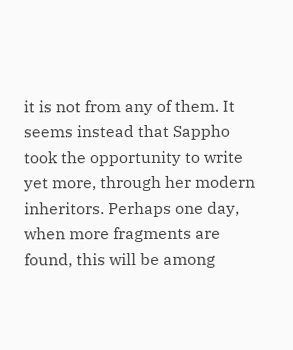it is not from any of them. It seems instead that Sappho took the opportunity to write yet more, through her modern inheritors. Perhaps one day, when more fragments are found, this will be among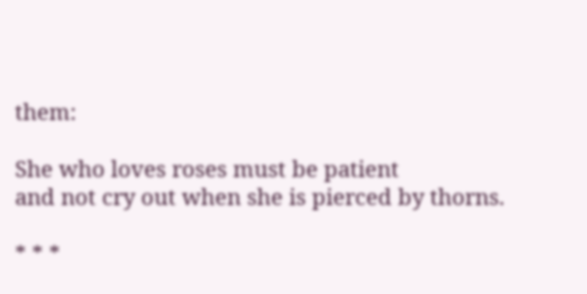them:

She who loves roses must be patient
and not cry out when she is pierced by thorns.

* * *